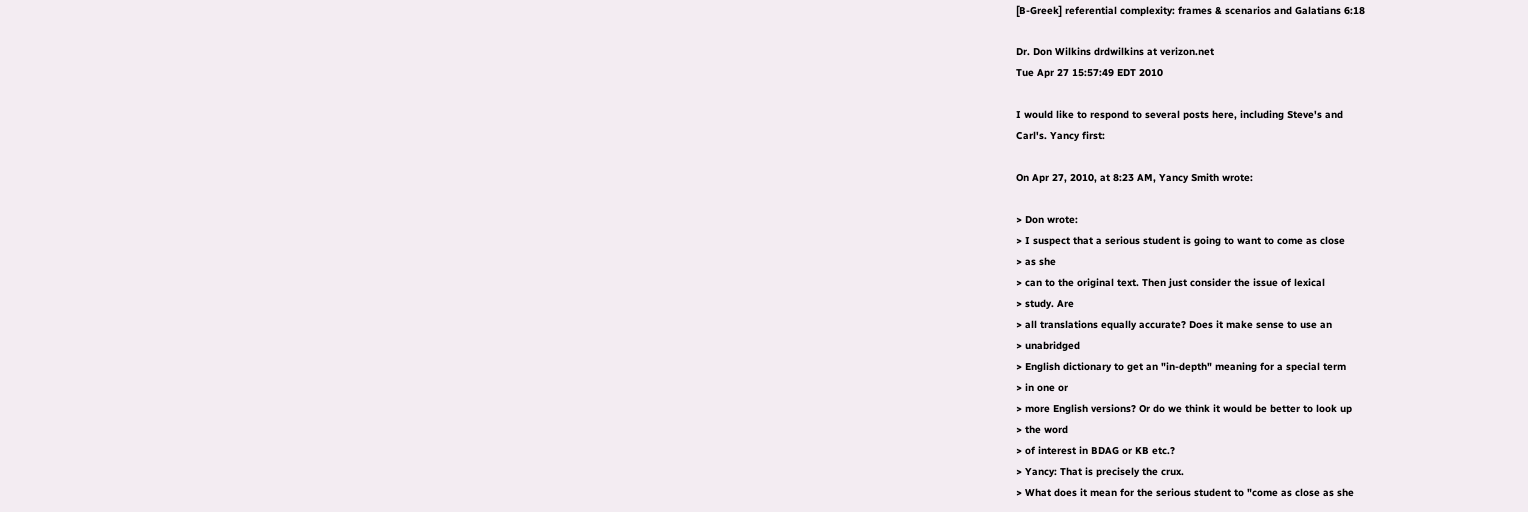[B-Greek] referential complexity: frames & scenarios and Galatians 6:18

Dr. Don Wilkins drdwilkins at verizon.net
Tue Apr 27 15:57:49 EDT 2010

I would like to respond to several posts here, including Steve's and
Carl's. Yancy first:

On Apr 27, 2010, at 8:23 AM, Yancy Smith wrote:

> Don wrote:
> I suspect that a serious student is going to want to come as close
> as she
> can to the original text. Then just consider the issue of lexical
> study. Are
> all translations equally accurate? Does it make sense to use an
> unabridged
> English dictionary to get an "in-depth" meaning for a special term
> in one or
> more English versions? Or do we think it would be better to look up
> the word
> of interest in BDAG or KB etc.?
> Yancy: That is precisely the crux.
> What does it mean for the serious student to "come as close as she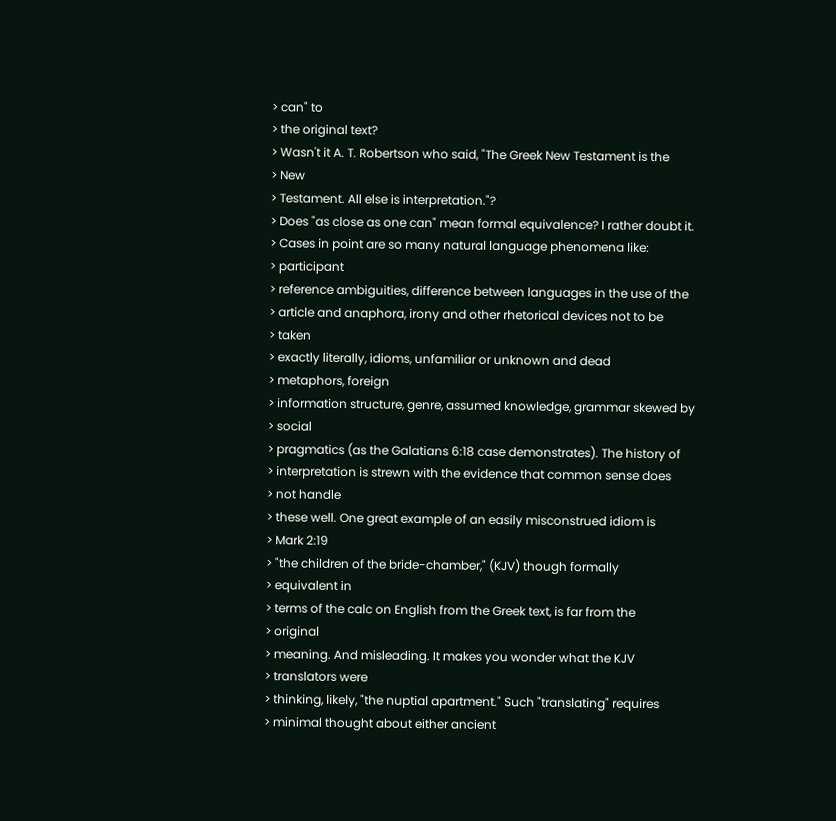> can" to
> the original text?
> Wasn't it A. T. Robertson who said, "The Greek New Testament is the
> New
> Testament. All else is interpretation."?
> Does "as close as one can" mean formal equivalence? I rather doubt it.
> Cases in point are so many natural language phenomena like:
> participant
> reference ambiguities, difference between languages in the use of the
> article and anaphora, irony and other rhetorical devices not to be
> taken
> exactly literally, idioms, unfamiliar or unknown and dead
> metaphors, foreign
> information structure, genre, assumed knowledge, grammar skewed by
> social
> pragmatics (as the Galatians 6:18 case demonstrates). The history of
> interpretation is strewn with the evidence that common sense does
> not handle
> these well. One great example of an easily misconstrued idiom is
> Mark 2:19
> "the children of the bride-chamber," (KJV) though formally
> equivalent in
> terms of the calc on English from the Greek text, is far from the
> original
> meaning. And misleading. It makes you wonder what the KJV
> translators were
> thinking, likely, "the nuptial apartment." Such "translating" requires
> minimal thought about either ancient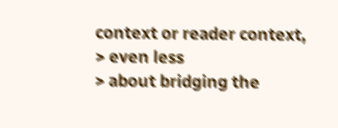context or reader context,
> even less
> about bridging the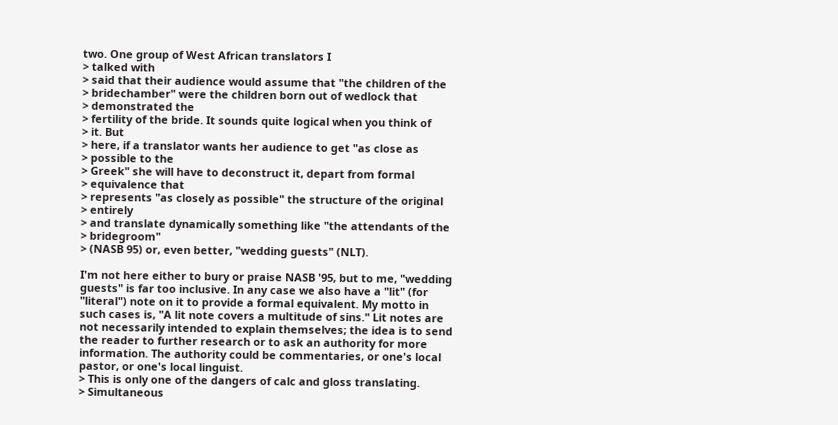two. One group of West African translators I
> talked with
> said that their audience would assume that "the children of the
> bridechamber" were the children born out of wedlock that
> demonstrated the
> fertility of the bride. It sounds quite logical when you think of
> it. But
> here, if a translator wants her audience to get "as close as
> possible to the
> Greek" she will have to deconstruct it, depart from formal
> equivalence that
> represents "as closely as possible" the structure of the original
> entirely
> and translate dynamically something like "the attendants of the
> bridegroom"
> (NASB 95) or, even better, "wedding guests" (NLT).

I'm not here either to bury or praise NASB '95, but to me, "wedding
guests" is far too inclusive. In any case we also have a "lit" (for
"literal") note on it to provide a formal equivalent. My motto in
such cases is, "A lit note covers a multitude of sins." Lit notes are
not necessarily intended to explain themselves; the idea is to send
the reader to further research or to ask an authority for more
information. The authority could be commentaries, or one's local
pastor, or one's local linguist.
> This is only one of the dangers of calc and gloss translating.
> Simultaneous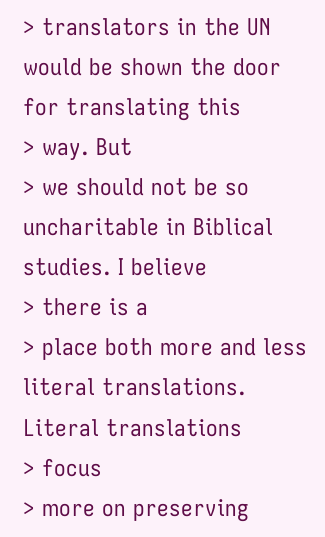> translators in the UN would be shown the door for translating this
> way. But
> we should not be so uncharitable in Biblical studies. I believe
> there is a
> place both more and less literal translations. Literal translations
> focus
> more on preserving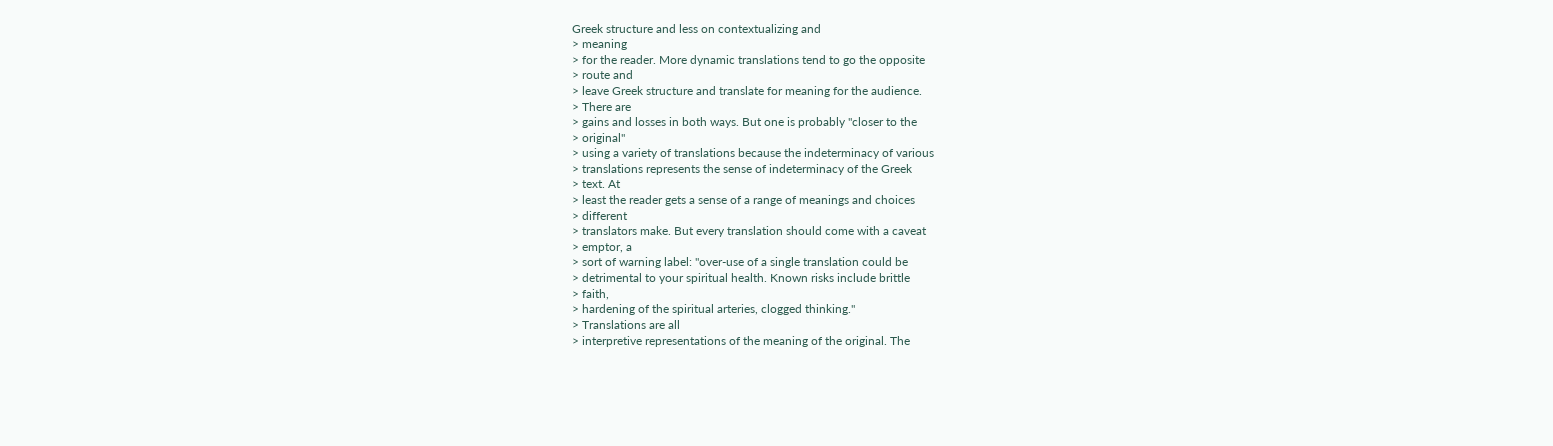Greek structure and less on contextualizing and
> meaning
> for the reader. More dynamic translations tend to go the opposite
> route and
> leave Greek structure and translate for meaning for the audience.
> There are
> gains and losses in both ways. But one is probably "closer to the
> original"
> using a variety of translations because the indeterminacy of various
> translations represents the sense of indeterminacy of the Greek
> text. At
> least the reader gets a sense of a range of meanings and choices
> different
> translators make. But every translation should come with a caveat
> emptor, a
> sort of warning label: "over-use of a single translation could be
> detrimental to your spiritual health. Known risks include brittle
> faith,
> hardening of the spiritual arteries, clogged thinking."
> Translations are all
> interpretive representations of the meaning of the original. The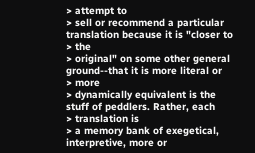> attempt to
> sell or recommend a particular translation because it is "closer to
> the
> original" on some other general ground--that it is more literal or
> more
> dynamically equivalent is the stuff of peddlers. Rather, each
> translation is
> a memory bank of exegetical, interpretive, more or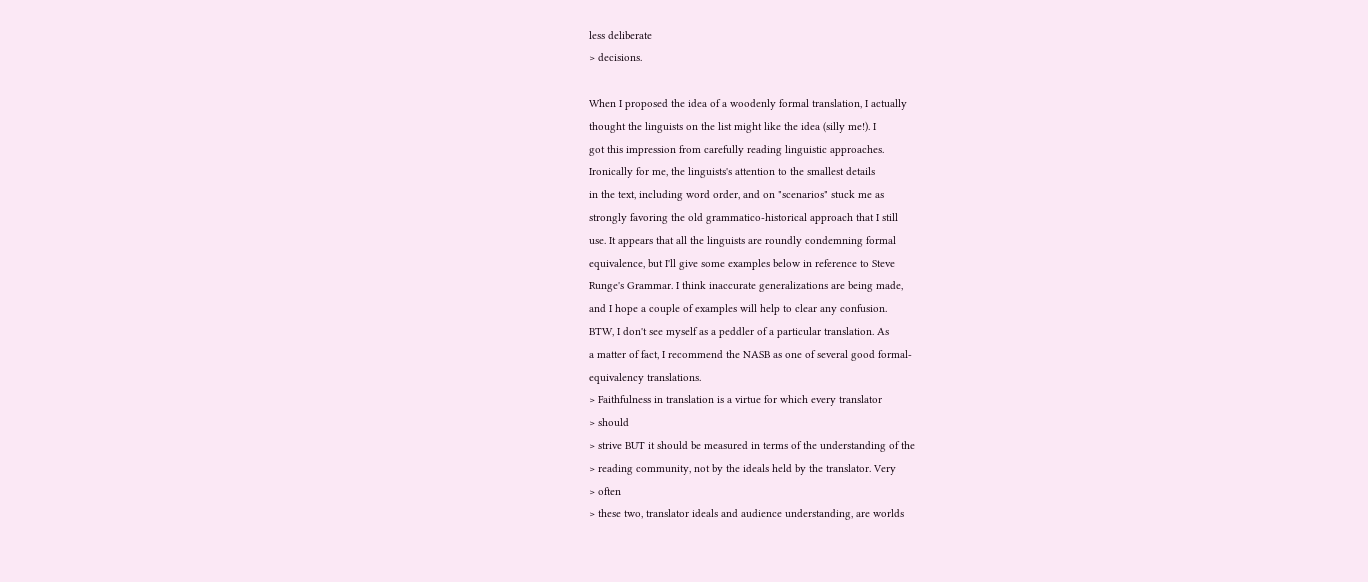less deliberate
> decisions.

When I proposed the idea of a woodenly formal translation, I actually
thought the linguists on the list might like the idea (silly me!). I
got this impression from carefully reading linguistic approaches.
Ironically for me, the linguists's attention to the smallest details
in the text, including word order, and on "scenarios" stuck me as
strongly favoring the old grammatico-historical approach that I still
use. It appears that all the linguists are roundly condemning formal
equivalence, but I'll give some examples below in reference to Steve
Runge's Grammar. I think inaccurate generalizations are being made,
and I hope a couple of examples will help to clear any confusion.
BTW, I don't see myself as a peddler of a particular translation. As
a matter of fact, I recommend the NASB as one of several good formal-
equivalency translations.
> Faithfulness in translation is a virtue for which every translator
> should
> strive BUT it should be measured in terms of the understanding of the
> reading community, not by the ideals held by the translator. Very
> often
> these two, translator ideals and audience understanding, are worlds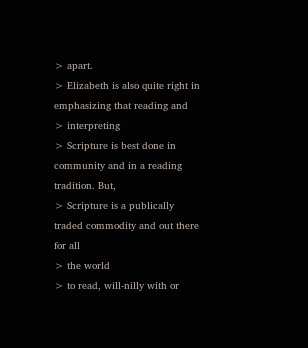> apart.
> Elizabeth is also quite right in emphasizing that reading and
> interpreting
> Scripture is best done in community and in a reading tradition. But,
> Scripture is a publically traded commodity and out there for all
> the world
> to read, will-nilly with or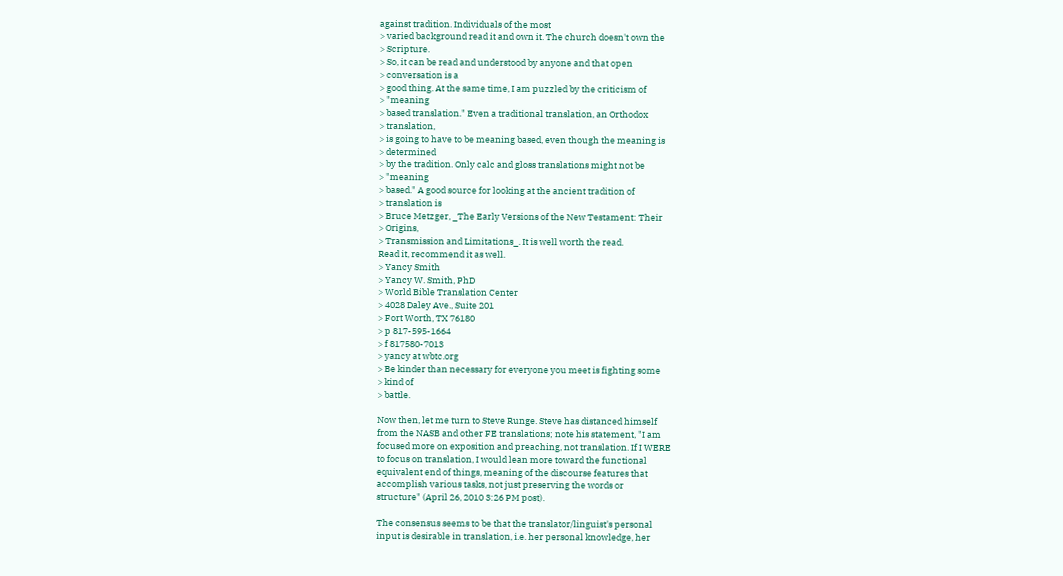against tradition. Individuals of the most
> varied background read it and own it. The church doesn't own the
> Scripture.
> So, it can be read and understood by anyone and that open
> conversation is a
> good thing. At the same time, I am puzzled by the criticism of
> "meaning
> based translation." Even a traditional translation, an Orthodox
> translation,
> is going to have to be meaning based, even though the meaning is
> determined
> by the tradition. Only calc and gloss translations might not be
> "meaning
> based." A good source for looking at the ancient tradition of
> translation is
> Bruce Metzger, _The Early Versions of the New Testament: Their
> Origins,
> Transmission and Limitations_. It is well worth the read.
Read it, recommend it as well.
> Yancy Smith
> Yancy W. Smith, PhD
> World Bible Translation Center
> 4028 Daley Ave., Suite 201
> Fort Worth, TX 76180
> p 817-595-1664
> f 817580-7013
> yancy at wbtc.org
> Be kinder than necessary for everyone you meet is fighting some
> kind of
> battle.

Now then, let me turn to Steve Runge. Steve has distanced himself
from the NASB and other FE translations; note his statement, "I am
focused more on exposition and preaching, not translation. If I WERE
to focus on translation, I would lean more toward the functional
equivalent end of things, meaning of the discourse features that
accomplish various tasks, not just preserving the words or
structure" (April 26, 2010 3:26 PM post).

The consensus seems to be that the translator/linguist's personal
input is desirable in translation, i.e. her personal knowledge, her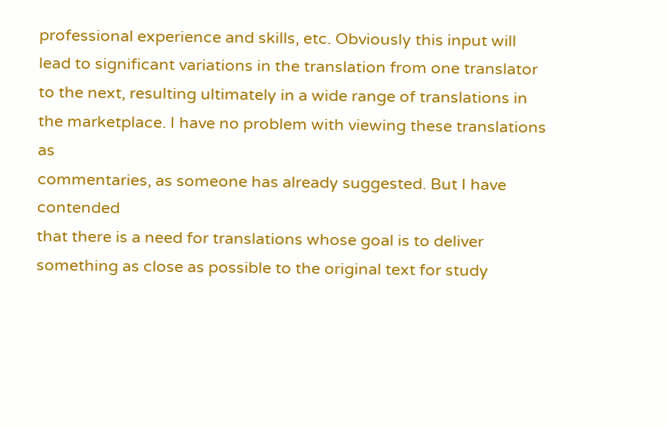professional experience and skills, etc. Obviously this input will
lead to significant variations in the translation from one translator
to the next, resulting ultimately in a wide range of translations in
the marketplace. I have no problem with viewing these translations as
commentaries, as someone has already suggested. But I have contended
that there is a need for translations whose goal is to deliver
something as close as possible to the original text for study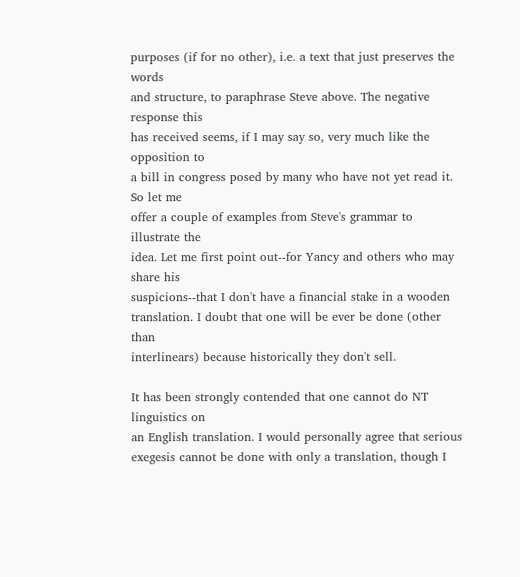purposes (if for no other), i.e. a text that just preserves the words
and structure, to paraphrase Steve above. The negative response this
has received seems, if I may say so, very much like the opposition to
a bill in congress posed by many who have not yet read it. So let me
offer a couple of examples from Steve's grammar to illustrate the
idea. Let me first point out--for Yancy and others who may share his
suspicions--that I don't have a financial stake in a wooden
translation. I doubt that one will be ever be done (other than
interlinears) because historically they don't sell.

It has been strongly contended that one cannot do NT linguistics on
an English translation. I would personally agree that serious
exegesis cannot be done with only a translation, though I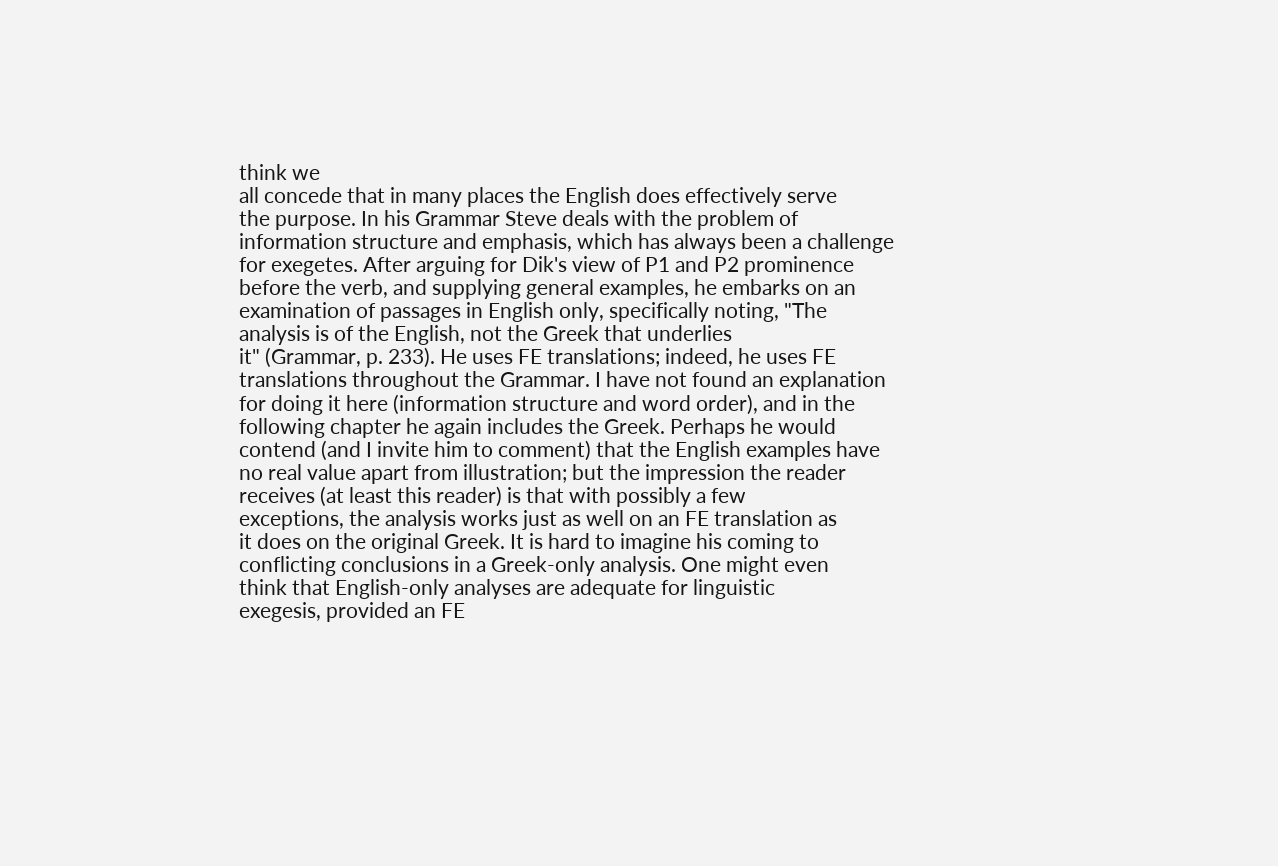think we
all concede that in many places the English does effectively serve
the purpose. In his Grammar Steve deals with the problem of
information structure and emphasis, which has always been a challenge
for exegetes. After arguing for Dik's view of P1 and P2 prominence
before the verb, and supplying general examples, he embarks on an
examination of passages in English only, specifically noting, "The
analysis is of the English, not the Greek that underlies
it" (Grammar, p. 233). He uses FE translations; indeed, he uses FE
translations throughout the Grammar. I have not found an explanation
for doing it here (information structure and word order), and in the
following chapter he again includes the Greek. Perhaps he would
contend (and I invite him to comment) that the English examples have
no real value apart from illustration; but the impression the reader
receives (at least this reader) is that with possibly a few
exceptions, the analysis works just as well on an FE translation as
it does on the original Greek. It is hard to imagine his coming to
conflicting conclusions in a Greek-only analysis. One might even
think that English-only analyses are adequate for linguistic
exegesis, provided an FE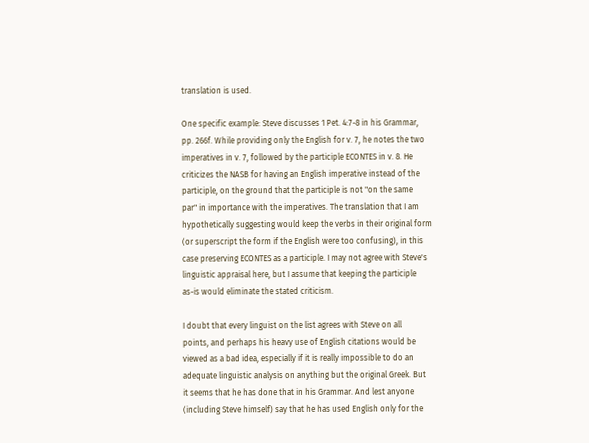translation is used.

One specific example: Steve discusses 1 Pet. 4:7-8 in his Grammar,
pp. 266f. While providing only the English for v. 7, he notes the two
imperatives in v. 7, followed by the participle ECONTES in v. 8. He
criticizes the NASB for having an English imperative instead of the
participle, on the ground that the participle is not "on the same
par" in importance with the imperatives. The translation that I am
hypothetically suggesting would keep the verbs in their original form
(or superscript the form if the English were too confusing), in this
case preserving ECONTES as a participle. I may not agree with Steve's
linguistic appraisal here, but I assume that keeping the participle
as-is would eliminate the stated criticism.

I doubt that every linguist on the list agrees with Steve on all
points, and perhaps his heavy use of English citations would be
viewed as a bad idea, especially if it is really impossible to do an
adequate linguistic analysis on anything but the original Greek. But
it seems that he has done that in his Grammar. And lest anyone
(including Steve himself) say that he has used English only for the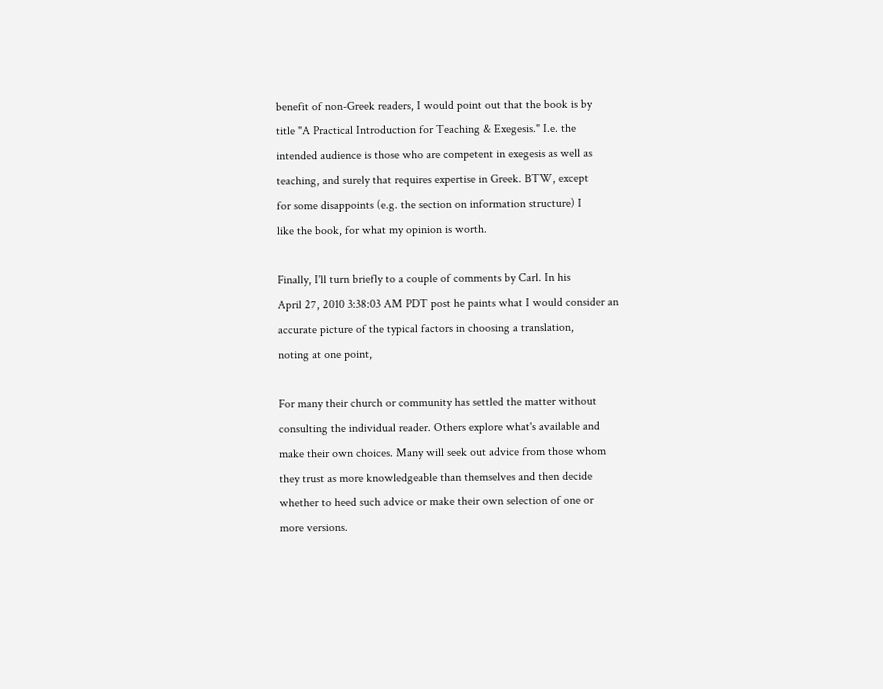benefit of non-Greek readers, I would point out that the book is by
title "A Practical Introduction for Teaching & Exegesis." I.e. the
intended audience is those who are competent in exegesis as well as
teaching, and surely that requires expertise in Greek. BTW, except
for some disappoints (e.g. the section on information structure) I
like the book, for what my opinion is worth.

Finally, I'll turn briefly to a couple of comments by Carl. In his
April 27, 2010 3:38:03 AM PDT post he paints what I would consider an
accurate picture of the typical factors in choosing a translation,
noting at one point,

For many their church or community has settled the matter without
consulting the individual reader. Others explore what's available and
make their own choices. Many will seek out advice from those whom
they trust as more knowledgeable than themselves and then decide
whether to heed such advice or make their own selection of one or
more versions.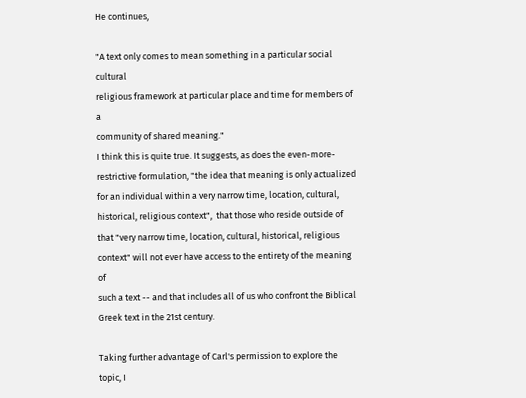He continues,

"A text only comes to mean something in a particular social cultural
religious framework at particular place and time for members of a
community of shared meaning."
I think this is quite true. It suggests, as does the even-more-
restrictive formulation, "the idea that meaning is only actualized
for an individual within a very narrow time, location, cultural,
historical, religious context",  that those who reside outside of
that "very narrow time, location, cultural, historical, religious
context" will not ever have access to the entirety of the meaning of
such a text -- and that includes all of us who confront the Biblical
Greek text in the 21st century.

Taking further advantage of Carl's permission to explore the topic, I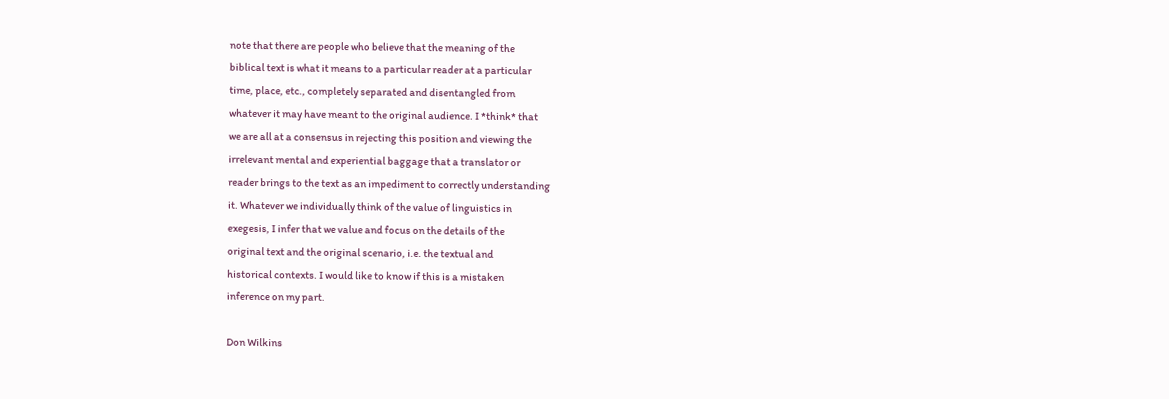note that there are people who believe that the meaning of the
biblical text is what it means to a particular reader at a particular
time, place, etc., completely separated and disentangled from
whatever it may have meant to the original audience. I *think* that
we are all at a consensus in rejecting this position and viewing the
irrelevant mental and experiential baggage that a translator or
reader brings to the text as an impediment to correctly understanding
it. Whatever we individually think of the value of linguistics in
exegesis, I infer that we value and focus on the details of the
original text and the original scenario, i.e. the textual and
historical contexts. I would like to know if this is a mistaken
inference on my part.

Don Wilkins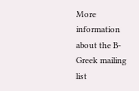More information about the B-Greek mailing list